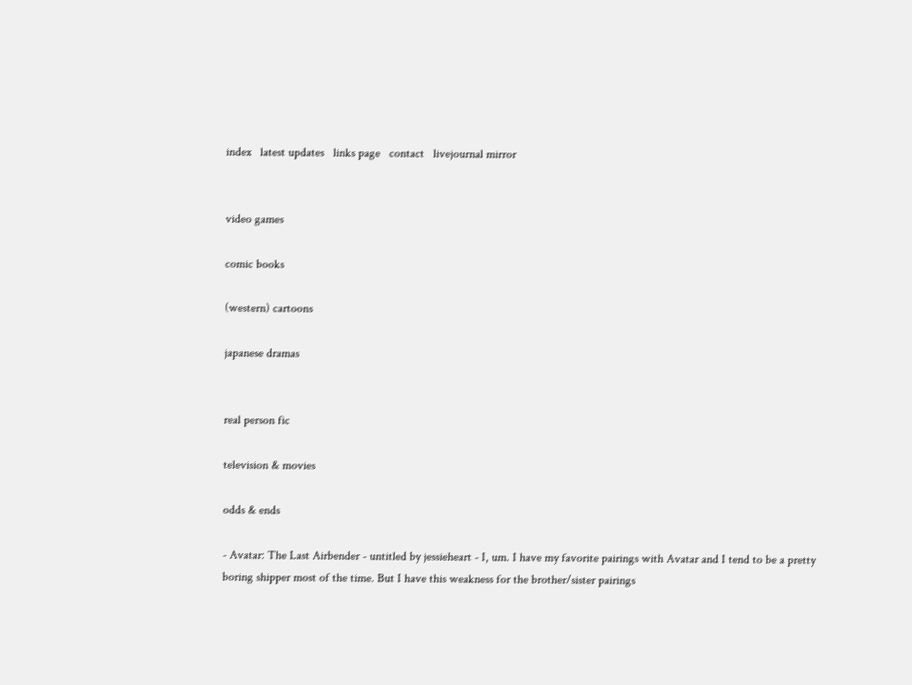index   latest updates   links page   contact   livejournal mirror


video games

comic books

(western) cartoons

japanese dramas


real person fic

television & movies

odds & ends

- Avatar: The Last Airbender - untitled by jessieheart - I, um. I have my favorite pairings with Avatar and I tend to be a pretty boring shipper most of the time. But I have this weakness for the brother/sister pairings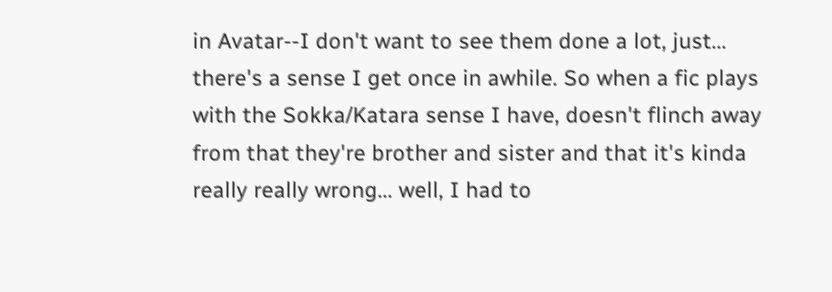in Avatar--I don't want to see them done a lot, just... there's a sense I get once in awhile. So when a fic plays with the Sokka/Katara sense I have, doesn't flinch away from that they're brother and sister and that it's kinda really really wrong... well, I had to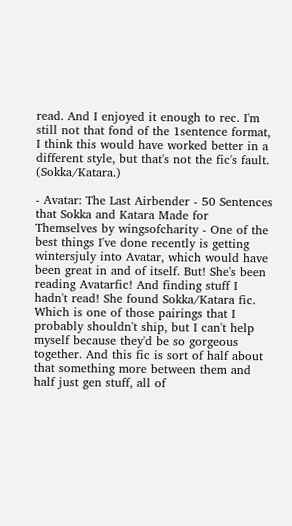read. And I enjoyed it enough to rec. I'm still not that fond of the 1sentence format, I think this would have worked better in a different style, but that's not the fic's fault. (Sokka/Katara.)

- Avatar: The Last Airbender - 50 Sentences that Sokka and Katara Made for Themselves by wingsofcharity - One of the best things I've done recently is getting wintersjuly into Avatar, which would have been great in and of itself. But! She's been reading Avatarfic! And finding stuff I hadn't read! She found Sokka/Katara fic. Which is one of those pairings that I probably shouldn't ship, but I can't help myself because they'd be so gorgeous together. And this fic is sort of half about that something more between them and half just gen stuff, all of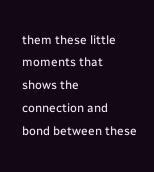them these little moments that shows the connection and bond between these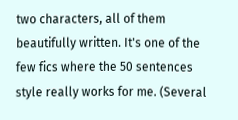two characters, all of them beautifully written. It's one of the few fics where the 50 sentences style really works for me. (Several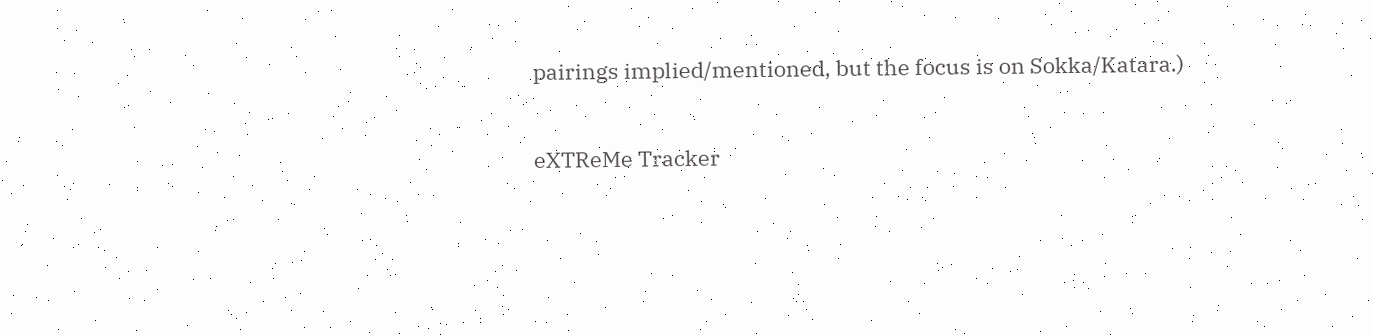pairings implied/mentioned, but the focus is on Sokka/Katara.)

eXTReMe Tracker